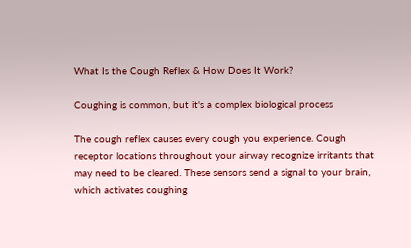What Is the Cough Reflex & How Does It Work?

Coughing is common, but it's a complex biological process

The cough reflex causes every cough you experience. Cough receptor locations throughout your airway recognize irritants that may need to be cleared. These sensors send a signal to your brain, which activates coughing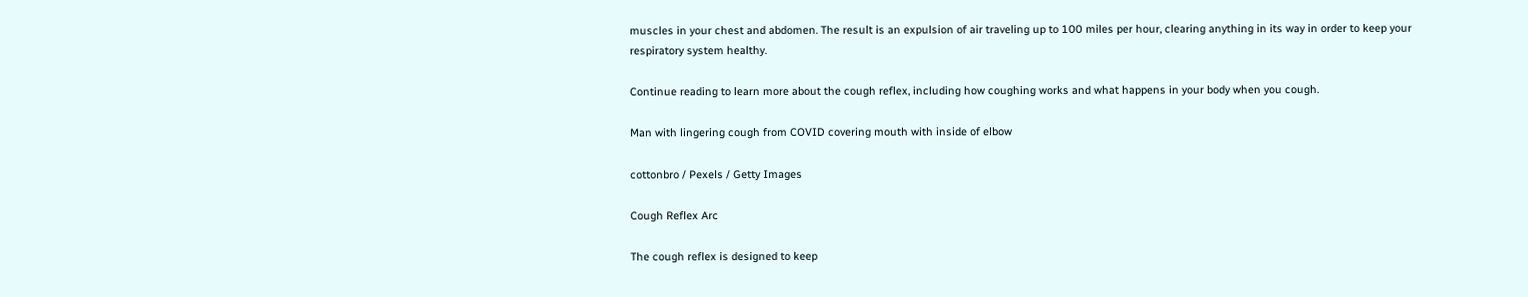muscles in your chest and abdomen. The result is an expulsion of air traveling up to 100 miles per hour, clearing anything in its way in order to keep your respiratory system healthy.

Continue reading to learn more about the cough reflex, including how coughing works and what happens in your body when you cough.

Man with lingering cough from COVID covering mouth with inside of elbow

cottonbro / Pexels / Getty Images

Cough Reflex Arc

The cough reflex is designed to keep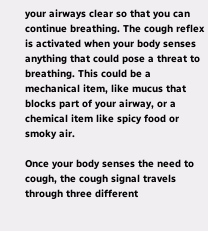your airways clear so that you can continue breathing. The cough reflex is activated when your body senses anything that could pose a threat to breathing. This could be a mechanical item, like mucus that blocks part of your airway, or a chemical item like spicy food or smoky air.

Once your body senses the need to cough, the cough signal travels through three different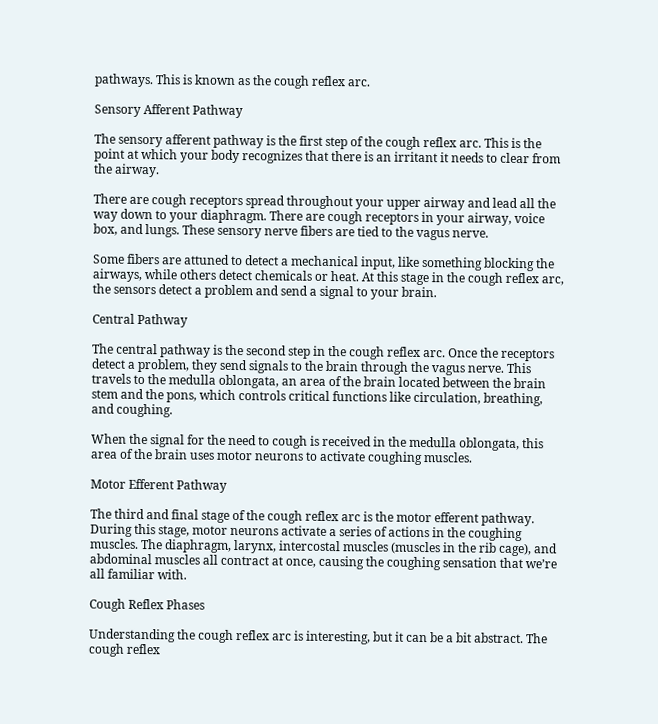pathways. This is known as the cough reflex arc.

Sensory Afferent Pathway

The sensory afferent pathway is the first step of the cough reflex arc. This is the point at which your body recognizes that there is an irritant it needs to clear from the airway.

There are cough receptors spread throughout your upper airway and lead all the way down to your diaphragm. There are cough receptors in your airway, voice box, and lungs. These sensory nerve fibers are tied to the vagus nerve.

Some fibers are attuned to detect a mechanical input, like something blocking the airways, while others detect chemicals or heat. At this stage in the cough reflex arc, the sensors detect a problem and send a signal to your brain.

Central Pathway

The central pathway is the second step in the cough reflex arc. Once the receptors detect a problem, they send signals to the brain through the vagus nerve. This travels to the medulla oblongata, an area of the brain located between the brain stem and the pons, which controls critical functions like circulation, breathing, and coughing.

When the signal for the need to cough is received in the medulla oblongata, this area of the brain uses motor neurons to activate coughing muscles.

Motor Efferent Pathway

The third and final stage of the cough reflex arc is the motor efferent pathway. During this stage, motor neurons activate a series of actions in the coughing muscles. The diaphragm, larynx, intercostal muscles (muscles in the rib cage), and abdominal muscles all contract at once, causing the coughing sensation that we’re all familiar with.

Cough Reflex Phases

Understanding the cough reflex arc is interesting, but it can be a bit abstract. The cough reflex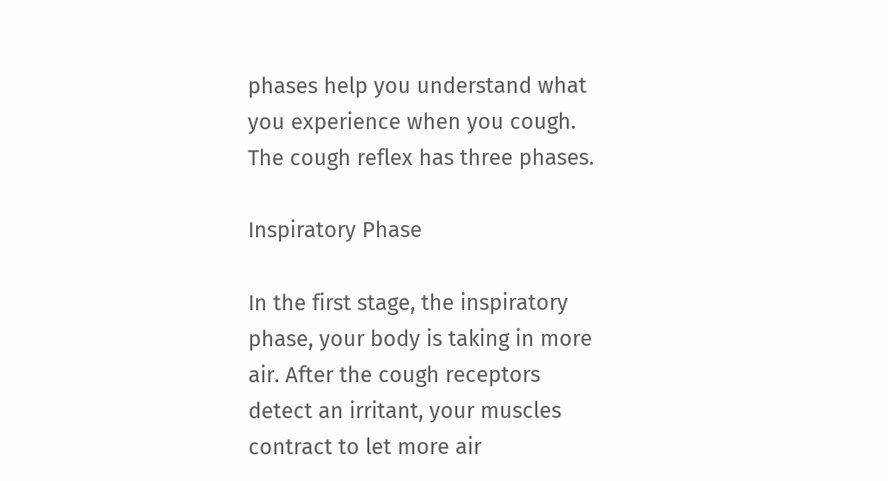phases help you understand what you experience when you cough. The cough reflex has three phases.

Inspiratory Phase

In the first stage, the inspiratory phase, your body is taking in more air. After the cough receptors detect an irritant, your muscles contract to let more air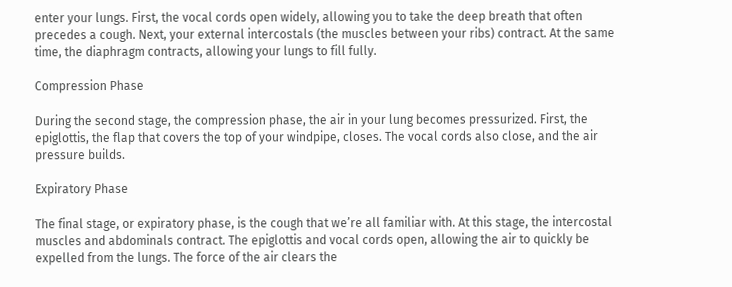enter your lungs. First, the vocal cords open widely, allowing you to take the deep breath that often precedes a cough. Next, your external intercostals (the muscles between your ribs) contract. At the same time, the diaphragm contracts, allowing your lungs to fill fully.

Compression Phase

During the second stage, the compression phase, the air in your lung becomes pressurized. First, the epiglottis, the flap that covers the top of your windpipe, closes. The vocal cords also close, and the air pressure builds.

Expiratory Phase

The final stage, or expiratory phase, is the cough that we’re all familiar with. At this stage, the intercostal muscles and abdominals contract. The epiglottis and vocal cords open, allowing the air to quickly be expelled from the lungs. The force of the air clears the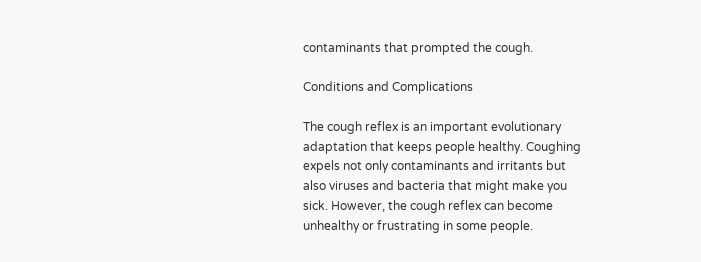contaminants that prompted the cough.

Conditions and Complications

The cough reflex is an important evolutionary adaptation that keeps people healthy. Coughing expels not only contaminants and irritants but also viruses and bacteria that might make you sick. However, the cough reflex can become unhealthy or frustrating in some people.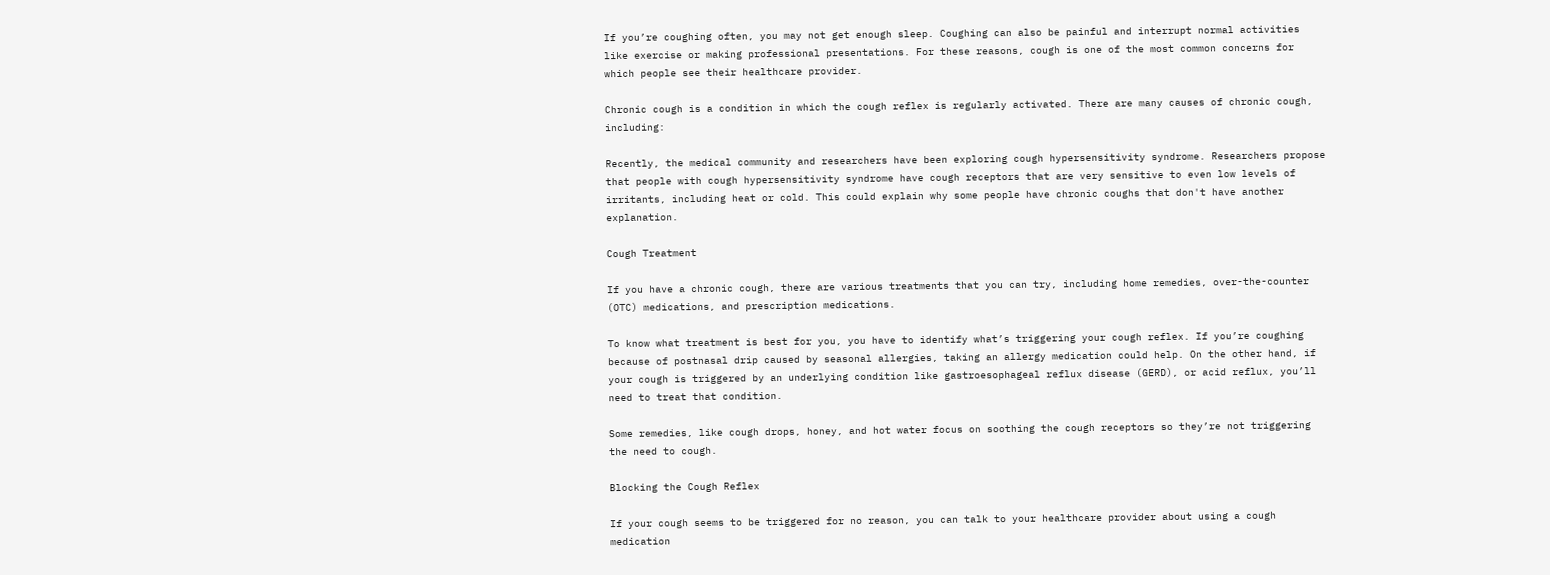If you’re coughing often, you may not get enough sleep. Coughing can also be painful and interrupt normal activities like exercise or making professional presentations. For these reasons, cough is one of the most common concerns for which people see their healthcare provider.

Chronic cough is a condition in which the cough reflex is regularly activated. There are many causes of chronic cough, including:

Recently, the medical community and researchers have been exploring cough hypersensitivity syndrome. Researchers propose that people with cough hypersensitivity syndrome have cough receptors that are very sensitive to even low levels of irritants, including heat or cold. This could explain why some people have chronic coughs that don't have another explanation.

Cough Treatment

If you have a chronic cough, there are various treatments that you can try, including home remedies, over-the-counter (OTC) medications, and prescription medications.

To know what treatment is best for you, you have to identify what’s triggering your cough reflex. If you’re coughing because of postnasal drip caused by seasonal allergies, taking an allergy medication could help. On the other hand, if your cough is triggered by an underlying condition like gastroesophageal reflux disease (GERD), or acid reflux, you’ll need to treat that condition.

Some remedies, like cough drops, honey, and hot water focus on soothing the cough receptors so they’re not triggering the need to cough.

Blocking the Cough Reflex

If your cough seems to be triggered for no reason, you can talk to your healthcare provider about using a cough medication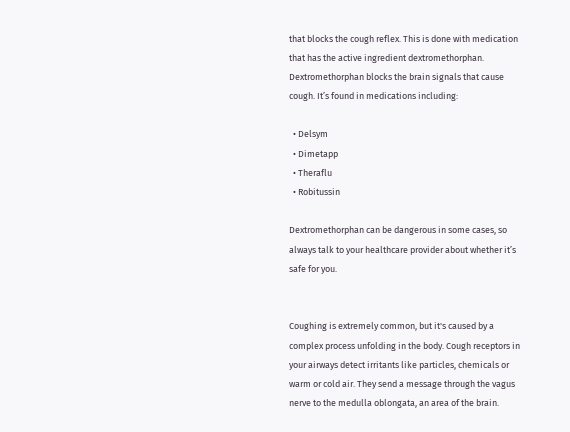that blocks the cough reflex. This is done with medication that has the active ingredient dextromethorphan. Dextromethorphan blocks the brain signals that cause cough. It’s found in medications including:

  • Delsym
  • Dimetapp
  • Theraflu
  • Robitussin

Dextromethorphan can be dangerous in some cases, so always talk to your healthcare provider about whether it’s safe for you.


Coughing is extremely common, but it's caused by a complex process unfolding in the body. Cough receptors in your airways detect irritants like particles, chemicals or warm or cold air. They send a message through the vagus nerve to the medulla oblongata, an area of the brain.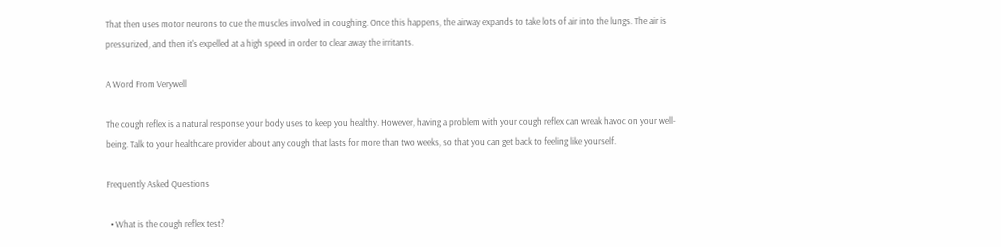That then uses motor neurons to cue the muscles involved in coughing. Once this happens, the airway expands to take lots of air into the lungs. The air is pressurized, and then it's expelled at a high speed in order to clear away the irritants.

A Word From Verywell

The cough reflex is a natural response your body uses to keep you healthy. However, having a problem with your cough reflex can wreak havoc on your well-being. Talk to your healthcare provider about any cough that lasts for more than two weeks, so that you can get back to feeling like yourself.

Frequently Asked Questions

  • What is the cough reflex test?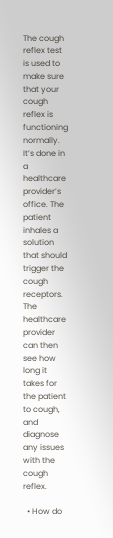The cough reflex test is used to make sure that your cough reflex is functioning normally. It’s done in a healthcare provider’s office. The patient inhales a solution that should trigger the cough receptors. The healthcare provider can then see how long it takes for the patient to cough, and diagnose any issues with the cough reflex.

  • How do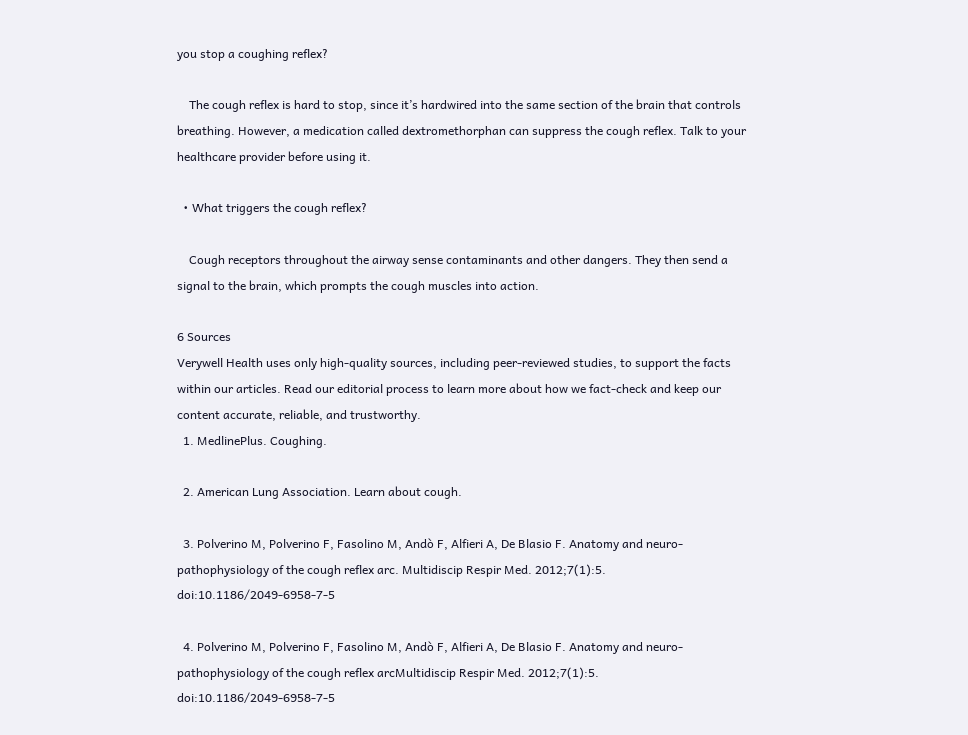you stop a coughing reflex?

    The cough reflex is hard to stop, since it’s hardwired into the same section of the brain that controls breathing. However, a medication called dextromethorphan can suppress the cough reflex. Talk to your healthcare provider before using it.

  • What triggers the cough reflex?

    Cough receptors throughout the airway sense contaminants and other dangers. They then send a signal to the brain, which prompts the cough muscles into action.

6 Sources
Verywell Health uses only high-quality sources, including peer-reviewed studies, to support the facts within our articles. Read our editorial process to learn more about how we fact-check and keep our content accurate, reliable, and trustworthy.
  1. MedlinePlus. Coughing.

  2. American Lung Association. Learn about cough.

  3. Polverino M, Polverino F, Fasolino M, Andò F, Alfieri A, De Blasio F. Anatomy and neuro-pathophysiology of the cough reflex arc. Multidiscip Respir Med. 2012;7(1):5. doi:10.1186/2049-6958-7-5

  4. Polverino M, Polverino F, Fasolino M, Andò F, Alfieri A, De Blasio F. Anatomy and neuro-pathophysiology of the cough reflex arcMultidiscip Respir Med. 2012;7(1):5. doi:10.1186/2049-6958-7-5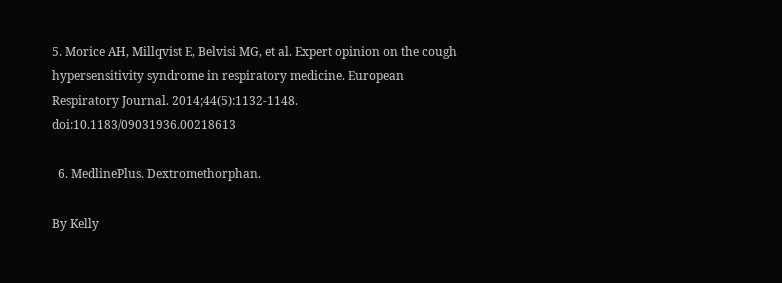5. Morice AH, Millqvist E, Belvisi MG, et al. Expert opinion on the cough hypersensitivity syndrome in respiratory medicine. European Respiratory Journal. 2014;44(5):1132-1148. doi:10.1183/09031936.00218613

  6. MedlinePlus. Dextromethorphan.

By Kelly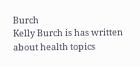Burch
Kelly Burch is has written about health topics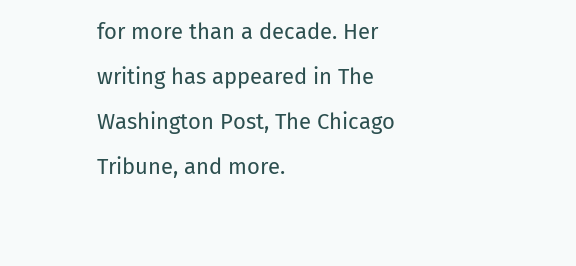for more than a decade. Her writing has appeared in The Washington Post, The Chicago Tribune, and more.